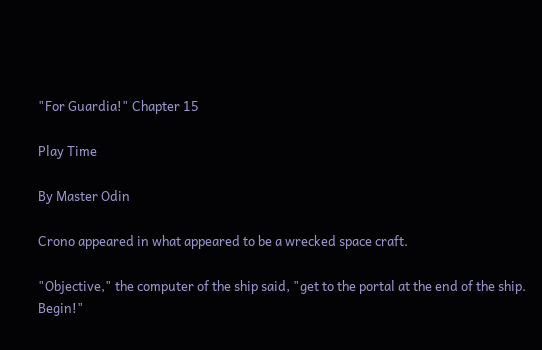"For Guardia!" Chapter 15

Play Time

By Master Odin

Crono appeared in what appeared to be a wrecked space craft.

"Objective," the computer of the ship said, "get to the portal at the end of the ship. Begin!"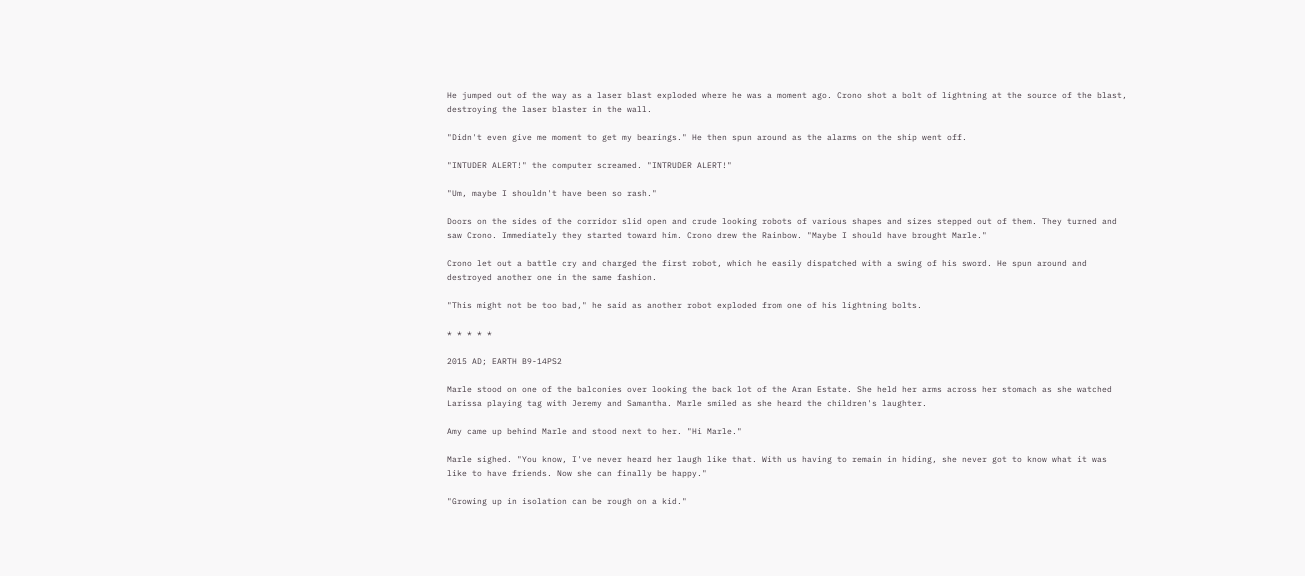He jumped out of the way as a laser blast exploded where he was a moment ago. Crono shot a bolt of lightning at the source of the blast, destroying the laser blaster in the wall.

"Didn't even give me moment to get my bearings." He then spun around as the alarms on the ship went off.

"INTUDER ALERT!" the computer screamed. "INTRUDER ALERT!"

"Um, maybe I shouldn't have been so rash."

Doors on the sides of the corridor slid open and crude looking robots of various shapes and sizes stepped out of them. They turned and saw Crono. Immediately they started toward him. Crono drew the Rainbow. "Maybe I should have brought Marle."

Crono let out a battle cry and charged the first robot, which he easily dispatched with a swing of his sword. He spun around and destroyed another one in the same fashion.

"This might not be too bad," he said as another robot exploded from one of his lightning bolts.

* * * * *

2015 AD; EARTH B9-14PS2

Marle stood on one of the balconies over looking the back lot of the Aran Estate. She held her arms across her stomach as she watched Larissa playing tag with Jeremy and Samantha. Marle smiled as she heard the children's laughter.

Amy came up behind Marle and stood next to her. "Hi Marle."

Marle sighed. "You know, I've never heard her laugh like that. With us having to remain in hiding, she never got to know what it was like to have friends. Now she can finally be happy."

"Growing up in isolation can be rough on a kid."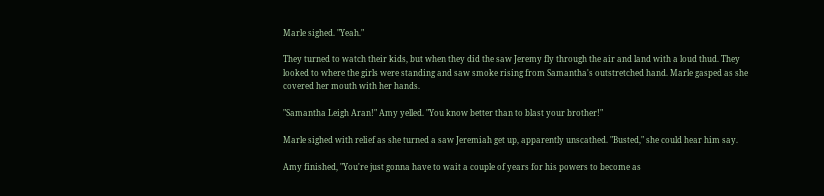Marle sighed. "Yeah."

They turned to watch their kids, but when they did the saw Jeremy fly through the air and land with a loud thud. They looked to where the girls were standing and saw smoke rising from Samantha's outstretched hand. Marle gasped as she covered her mouth with her hands.

"Samantha Leigh Aran!" Amy yelled. "You know better than to blast your brother!"

Marle sighed with relief as she turned a saw Jeremiah get up, apparently unscathed. "Busted," she could hear him say.

Amy finished, "You're just gonna have to wait a couple of years for his powers to become as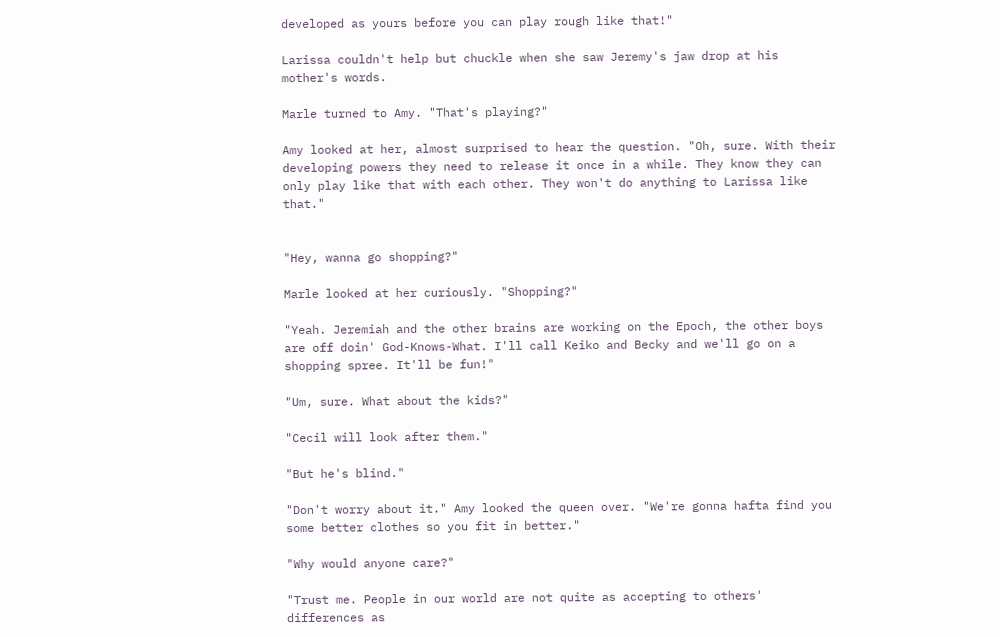developed as yours before you can play rough like that!"

Larissa couldn't help but chuckle when she saw Jeremy's jaw drop at his mother's words.

Marle turned to Amy. "That's playing?"

Amy looked at her, almost surprised to hear the question. "Oh, sure. With their developing powers they need to release it once in a while. They know they can only play like that with each other. They won't do anything to Larissa like that."


"Hey, wanna go shopping?"

Marle looked at her curiously. "Shopping?"

"Yeah. Jeremiah and the other brains are working on the Epoch, the other boys are off doin' God-Knows-What. I'll call Keiko and Becky and we'll go on a shopping spree. It'll be fun!"

"Um, sure. What about the kids?"

"Cecil will look after them."

"But he's blind."

"Don't worry about it." Amy looked the queen over. "We're gonna hafta find you some better clothes so you fit in better."

"Why would anyone care?"

"Trust me. People in our world are not quite as accepting to others' differences as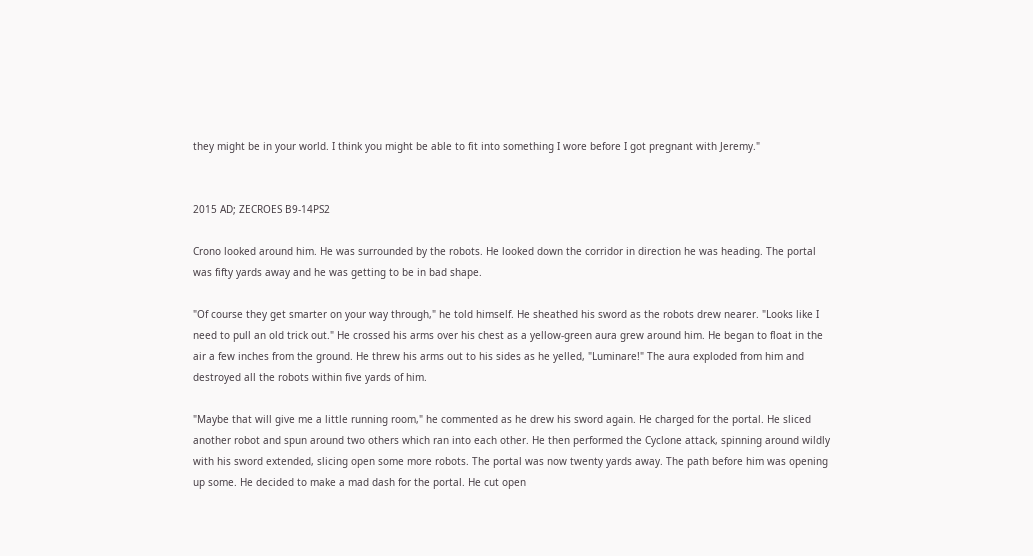they might be in your world. I think you might be able to fit into something I wore before I got pregnant with Jeremy."


2015 AD; ZECROES B9-14PS2

Crono looked around him. He was surrounded by the robots. He looked down the corridor in direction he was heading. The portal was fifty yards away and he was getting to be in bad shape.

"Of course they get smarter on your way through," he told himself. He sheathed his sword as the robots drew nearer. "Looks like I need to pull an old trick out." He crossed his arms over his chest as a yellow-green aura grew around him. He began to float in the air a few inches from the ground. He threw his arms out to his sides as he yelled, "Luminare!" The aura exploded from him and destroyed all the robots within five yards of him.

"Maybe that will give me a little running room," he commented as he drew his sword again. He charged for the portal. He sliced another robot and spun around two others which ran into each other. He then performed the Cyclone attack, spinning around wildly with his sword extended, slicing open some more robots. The portal was now twenty yards away. The path before him was opening up some. He decided to make a mad dash for the portal. He cut open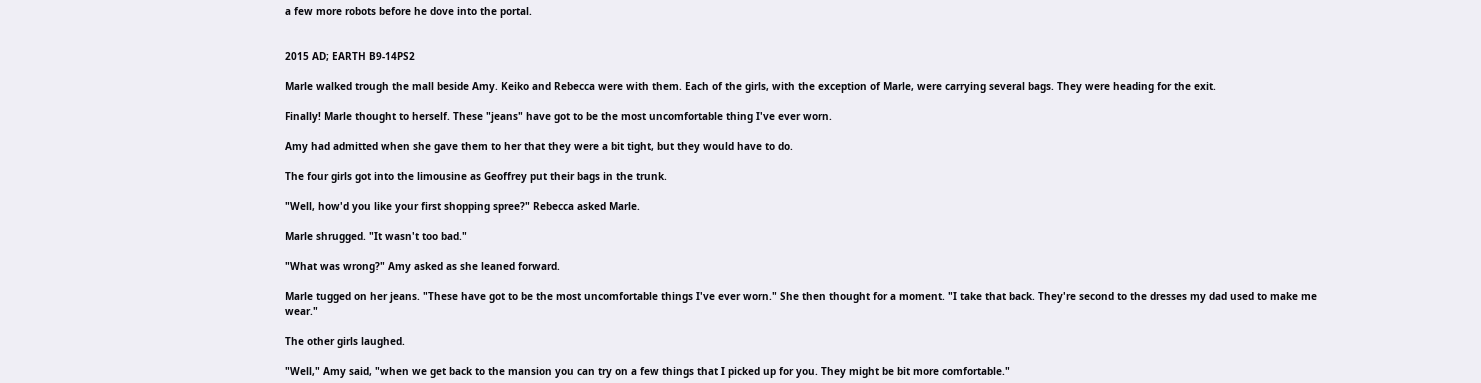a few more robots before he dove into the portal.


2015 AD; EARTH B9-14PS2

Marle walked trough the mall beside Amy. Keiko and Rebecca were with them. Each of the girls, with the exception of Marle, were carrying several bags. They were heading for the exit.

Finally! Marle thought to herself. These "jeans" have got to be the most uncomfortable thing I've ever worn.

Amy had admitted when she gave them to her that they were a bit tight, but they would have to do.

The four girls got into the limousine as Geoffrey put their bags in the trunk.

"Well, how'd you like your first shopping spree?" Rebecca asked Marle.

Marle shrugged. "It wasn't too bad."

"What was wrong?" Amy asked as she leaned forward.

Marle tugged on her jeans. "These have got to be the most uncomfortable things I've ever worn." She then thought for a moment. "I take that back. They're second to the dresses my dad used to make me wear."

The other girls laughed.

"Well," Amy said, "when we get back to the mansion you can try on a few things that I picked up for you. They might be bit more comfortable."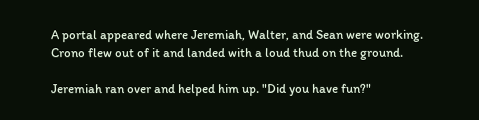A portal appeared where Jeremiah, Walter, and Sean were working. Crono flew out of it and landed with a loud thud on the ground.

Jeremiah ran over and helped him up. "Did you have fun?"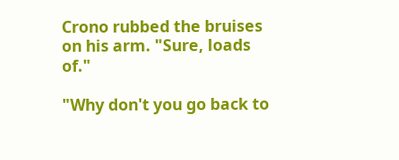Crono rubbed the bruises on his arm. "Sure, loads of."

"Why don't you go back to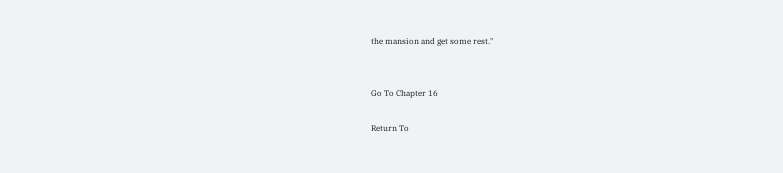the mansion and get some rest."


Go To Chapter 16

Return To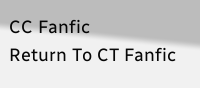CC Fanfic
Return To CT Fanfic